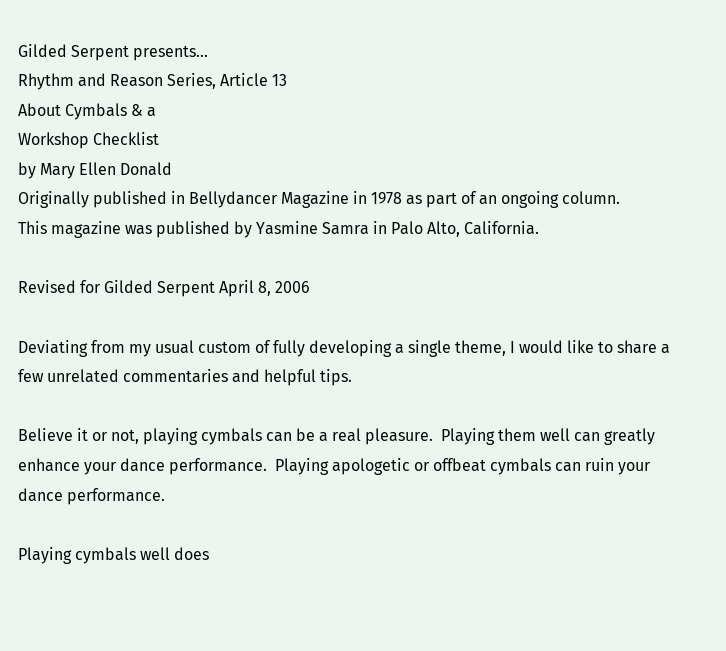Gilded Serpent presents...
Rhythm and Reason Series, Article 13
About Cymbals & a
Workshop Checklist
by Mary Ellen Donald
Originally published in Bellydancer Magazine in 1978 as part of an ongoing column.
This magazine was published by Yasmine Samra in Palo Alto, California.

Revised for Gilded Serpent April 8, 2006

Deviating from my usual custom of fully developing a single theme, I would like to share a few unrelated commentaries and helpful tips.

Believe it or not, playing cymbals can be a real pleasure.  Playing them well can greatly enhance your dance performance.  Playing apologetic or offbeat cymbals can ruin your dance performance.

Playing cymbals well does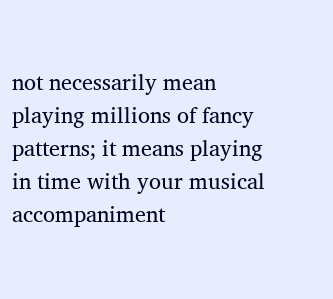not necessarily mean playing millions of fancy patterns; it means playing in time with your musical accompaniment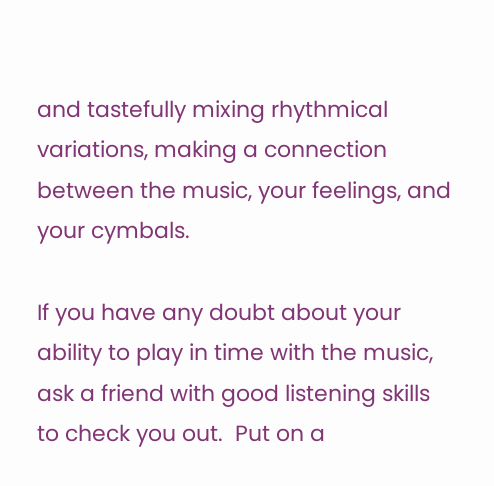and tastefully mixing rhythmical variations, making a connection between the music, your feelings, and your cymbals.

If you have any doubt about your ability to play in time with the music, ask a friend with good listening skills to check you out.  Put on a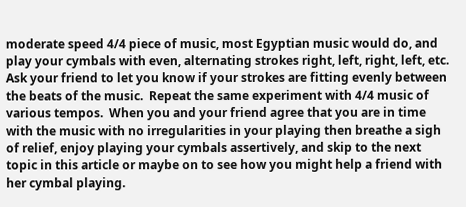moderate speed 4/4 piece of music, most Egyptian music would do, and play your cymbals with even, alternating strokes right, left, right, left, etc.  Ask your friend to let you know if your strokes are fitting evenly between the beats of the music.  Repeat the same experiment with 4/4 music of various tempos.  When you and your friend agree that you are in time with the music with no irregularities in your playing then breathe a sigh of relief, enjoy playing your cymbals assertively, and skip to the next topic in this article or maybe on to see how you might help a friend with her cymbal playing.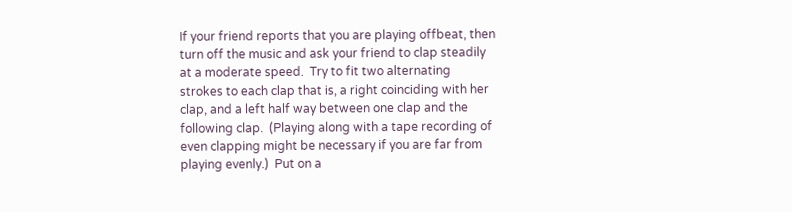If your friend reports that you are playing offbeat, then turn off the music and ask your friend to clap steadily at a moderate speed.  Try to fit two alternating strokes to each clap that is, a right coinciding with her clap, and a left half way between one clap and the following clap.  (Playing along with a tape recording of even clapping might be necessary if you are far from playing evenly.)  Put on a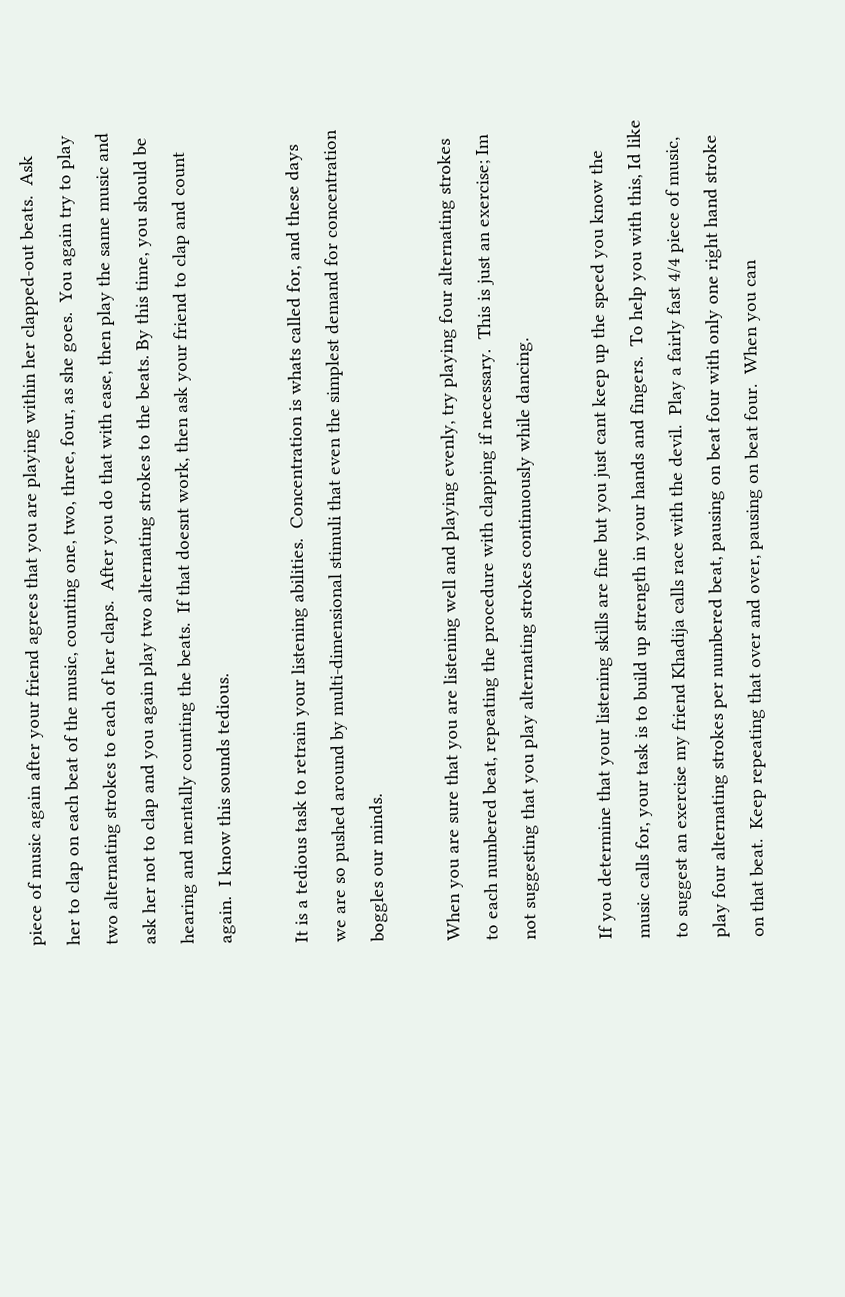piece of music again after your friend agrees that you are playing within her clapped-out beats.  Ask her to clap on each beat of the music, counting one, two, three, four, as she goes.  You again try to play two alternating strokes to each of her claps.  After you do that with ease, then play the same music and ask her not to clap and you again play two alternating strokes to the beats. By this time, you should be hearing and mentally counting the beats.  If that doesnt work, then ask your friend to clap and count again.  I know this sounds tedious.

It is a tedious task to retrain your listening abilities.  Concentration is whats called for, and these days we are so pushed around by multi-dimensional stimuli that even the simplest demand for concentration boggles our minds.

When you are sure that you are listening well and playing evenly, try playing four alternating strokes to each numbered beat, repeating the procedure with clapping if necessary.  This is just an exercise; Im not suggesting that you play alternating strokes continuously while dancing.

If you determine that your listening skills are fine but you just cant keep up the speed you know the music calls for, your task is to build up strength in your hands and fingers.  To help you with this, Id like to suggest an exercise my friend Khadija calls race with the devil.  Play a fairly fast 4/4 piece of music, play four alternating strokes per numbered beat, pausing on beat four with only one right hand stroke on that beat.  Keep repeating that over and over, pausing on beat four.  When you can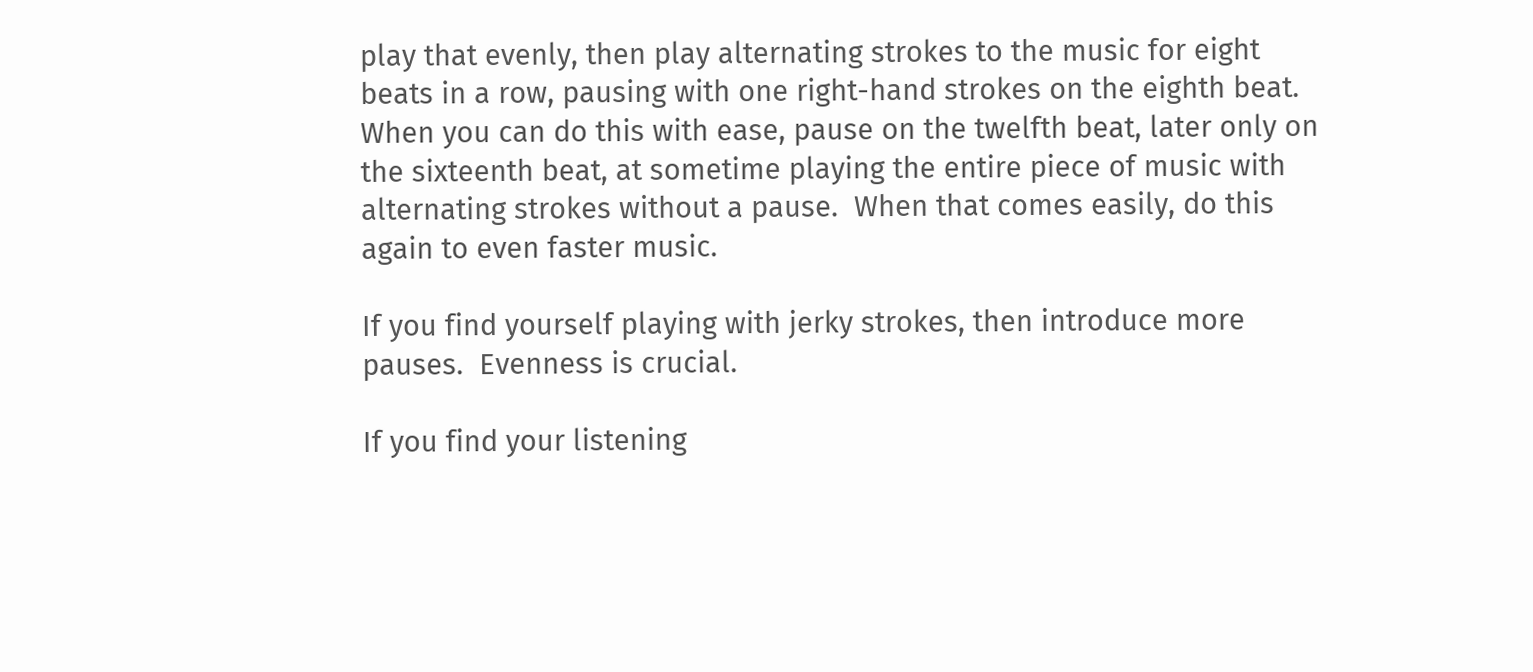play that evenly, then play alternating strokes to the music for eight beats in a row, pausing with one right-hand strokes on the eighth beat.  When you can do this with ease, pause on the twelfth beat, later only on the sixteenth beat, at sometime playing the entire piece of music with alternating strokes without a pause.  When that comes easily, do this again to even faster music.

If you find yourself playing with jerky strokes, then introduce more pauses.  Evenness is crucial.

If you find your listening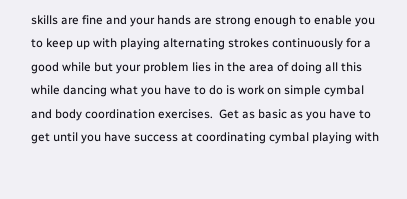skills are fine and your hands are strong enough to enable you to keep up with playing alternating strokes continuously for a good while but your problem lies in the area of doing all this while dancing what you have to do is work on simple cymbal and body coordination exercises.  Get as basic as you have to get until you have success at coordinating cymbal playing with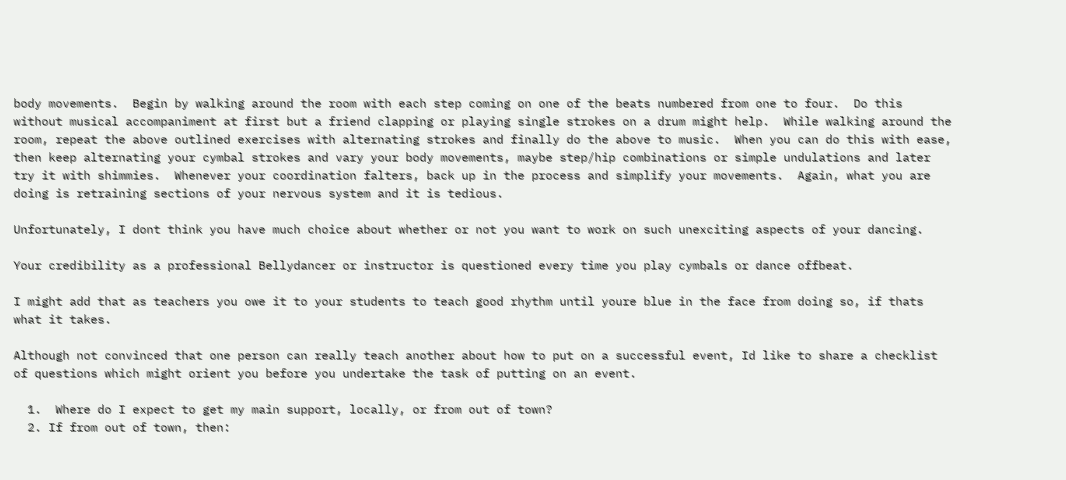body movements.  Begin by walking around the room with each step coming on one of the beats numbered from one to four.  Do this without musical accompaniment at first but a friend clapping or playing single strokes on a drum might help.  While walking around the room, repeat the above outlined exercises with alternating strokes and finally do the above to music.  When you can do this with ease, then keep alternating your cymbal strokes and vary your body movements, maybe step/hip combinations or simple undulations and later try it with shimmies.  Whenever your coordination falters, back up in the process and simplify your movements.  Again, what you are doing is retraining sections of your nervous system and it is tedious.

Unfortunately, I dont think you have much choice about whether or not you want to work on such unexciting aspects of your dancing.

Your credibility as a professional Bellydancer or instructor is questioned every time you play cymbals or dance offbeat.

I might add that as teachers you owe it to your students to teach good rhythm until youre blue in the face from doing so, if thats what it takes.

Although not convinced that one person can really teach another about how to put on a successful event, Id like to share a checklist of questions which might orient you before you undertake the task of putting on an event.

  1.  Where do I expect to get my main support, locally, or from out of town?
  2. If from out of town, then: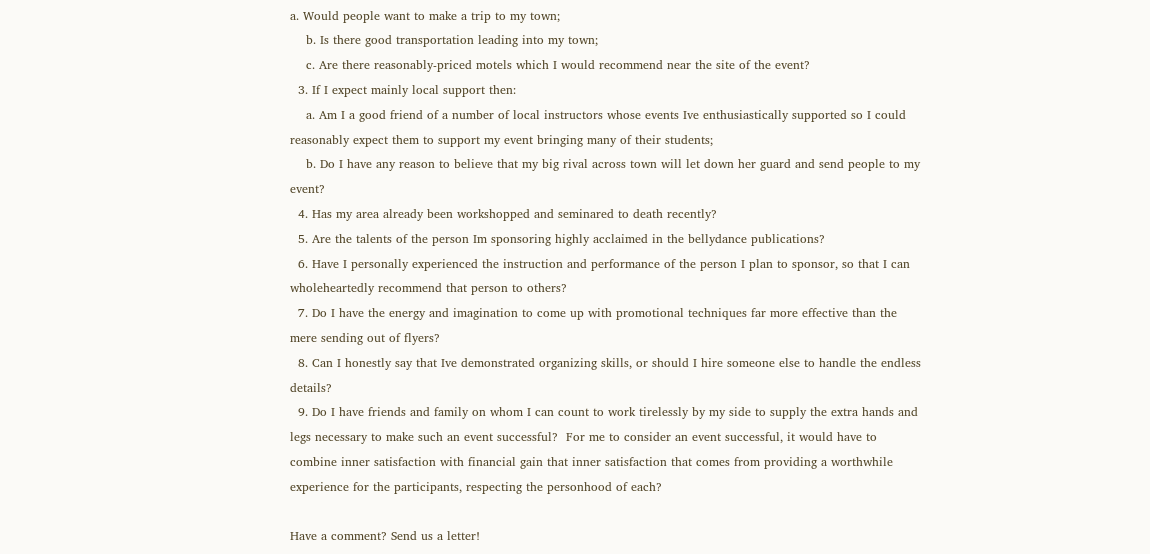a. Would people want to make a trip to my town;
    b. Is there good transportation leading into my town;
    c. Are there reasonably-priced motels which I would recommend near the site of the event?
  3. If I expect mainly local support then:
    a. Am I a good friend of a number of local instructors whose events Ive enthusiastically supported so I could reasonably expect them to support my event bringing many of their students;
    b. Do I have any reason to believe that my big rival across town will let down her guard and send people to my event?
  4. Has my area already been workshopped and seminared to death recently?
  5. Are the talents of the person Im sponsoring highly acclaimed in the bellydance publications?
  6. Have I personally experienced the instruction and performance of the person I plan to sponsor, so that I can wholeheartedly recommend that person to others?
  7. Do I have the energy and imagination to come up with promotional techniques far more effective than the mere sending out of flyers?
  8. Can I honestly say that Ive demonstrated organizing skills, or should I hire someone else to handle the endless details?
  9. Do I have friends and family on whom I can count to work tirelessly by my side to supply the extra hands and legs necessary to make such an event successful?  For me to consider an event successful, it would have to combine inner satisfaction with financial gain that inner satisfaction that comes from providing a worthwhile experience for the participants, respecting the personhood of each?

Have a comment? Send us a letter!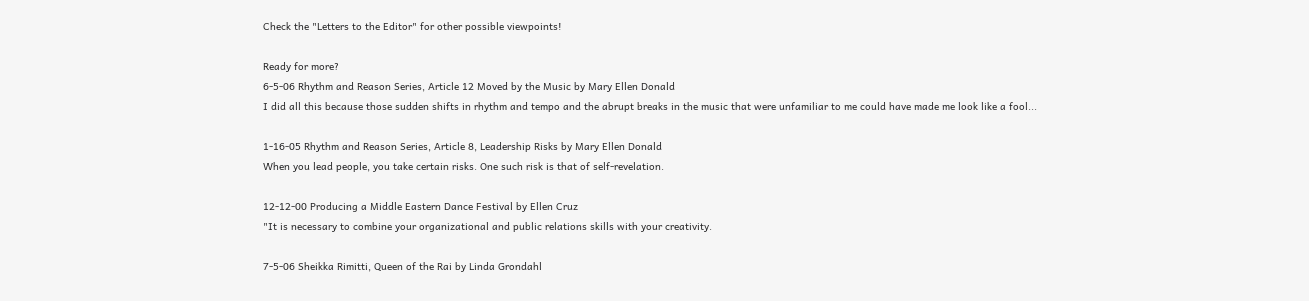Check the "Letters to the Editor" for other possible viewpoints!

Ready for more?
6-5-06 Rhythm and Reason Series, Article 12 Moved by the Music by Mary Ellen Donald
I did all this because those sudden shifts in rhythm and tempo and the abrupt breaks in the music that were unfamiliar to me could have made me look like a fool...

1-16-05 Rhythm and Reason Series, Article 8, Leadership Risks by Mary Ellen Donald
When you lead people, you take certain risks. One such risk is that of self-revelation.

12-12-00 Producing a Middle Eastern Dance Festival by Ellen Cruz
"It is necessary to combine your organizational and public relations skills with your creativity.

7-5-06 Sheikka Rimitti, Queen of the Rai by Linda Grondahl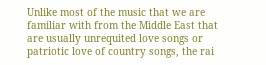Unlike most of the music that we are familiar with from the Middle East that are usually unrequited love songs or patriotic love of country songs, the rai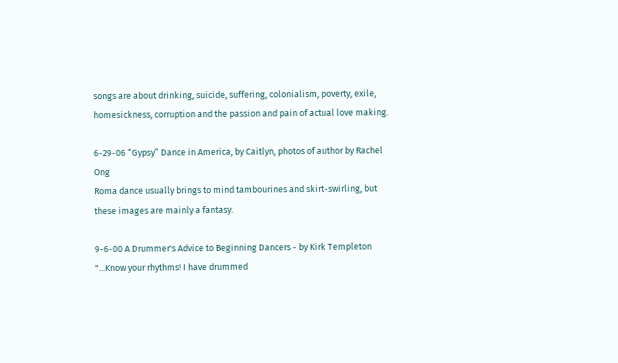songs are about drinking, suicide, suffering, colonialism, poverty, exile, homesickness, corruption and the passion and pain of actual love making.

6-29-06 “Gypsy” Dance in America, by Caitlyn, photos of author by Rachel Ong
Roma dance usually brings to mind tambourines and skirt-swirling, but these images are mainly a fantasy.

9-6-00 A Drummer's Advice to Beginning Dancers - by Kirk Templeton
"...Know your rhythms! I have drummed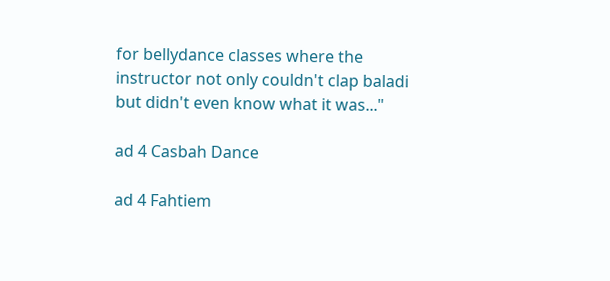for bellydance classes where the instructor not only couldn't clap baladi but didn't even know what it was..."

ad 4 Casbah Dance

ad 4 Fahtiem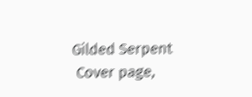Gilded Serpent
 Cover page,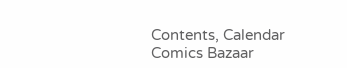Contents, Calendar Comics Bazaar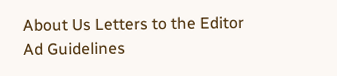About Us Letters to the Editor Ad Guidelines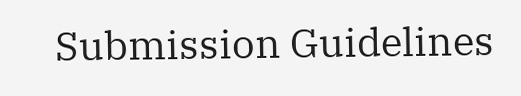Submission Guidelines